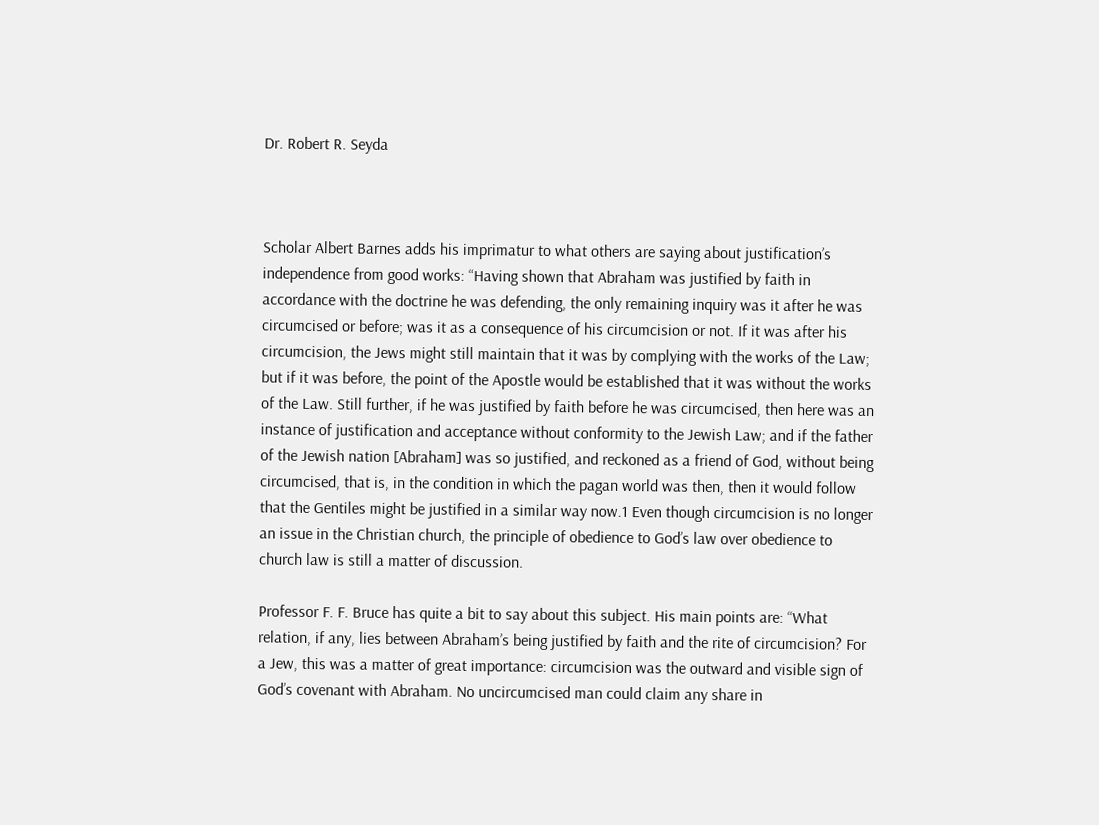Dr. Robert R. Seyda



Scholar Albert Barnes adds his imprimatur to what others are saying about justification’s independence from good works: “Having shown that Abraham was justified by faith in accordance with the doctrine he was defending, the only remaining inquiry was it after he was circumcised or before; was it as a consequence of his circumcision or not. If it was after his circumcision, the Jews might still maintain that it was by complying with the works of the Law; but if it was before, the point of the Apostle would be established that it was without the works of the Law. Still further, if he was justified by faith before he was circumcised, then here was an instance of justification and acceptance without conformity to the Jewish Law; and if the father of the Jewish nation [Abraham] was so justified, and reckoned as a friend of God, without being circumcised, that is, in the condition in which the pagan world was then, then it would follow that the Gentiles might be justified in a similar way now.1 Even though circumcision is no longer an issue in the Christian church, the principle of obedience to God’s law over obedience to church law is still a matter of discussion.

Professor F. F. Bruce has quite a bit to say about this subject. His main points are: “What relation, if any, lies between Abraham’s being justified by faith and the rite of circumcision? For a Jew, this was a matter of great importance: circumcision was the outward and visible sign of God’s covenant with Abraham. No uncircumcised man could claim any share in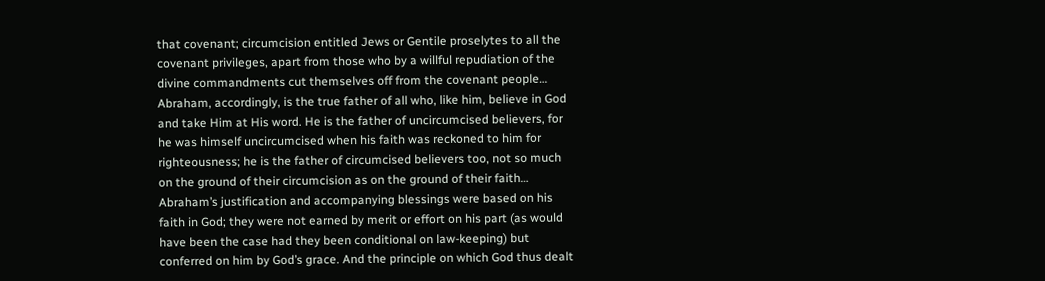that covenant; circumcision entitled Jews or Gentile proselytes to all the covenant privileges, apart from those who by a willful repudiation of the divine commandments cut themselves off from the covenant people… Abraham, accordingly, is the true father of all who, like him, believe in God and take Him at His word. He is the father of uncircumcised believers, for he was himself uncircumcised when his faith was reckoned to him for righteousness; he is the father of circumcised believers too, not so much on the ground of their circumcision as on the ground of their faith… Abraham’s justification and accompanying blessings were based on his faith in God; they were not earned by merit or effort on his part (as would have been the case had they been conditional on law-keeping) but conferred on him by God’s grace. And the principle on which God thus dealt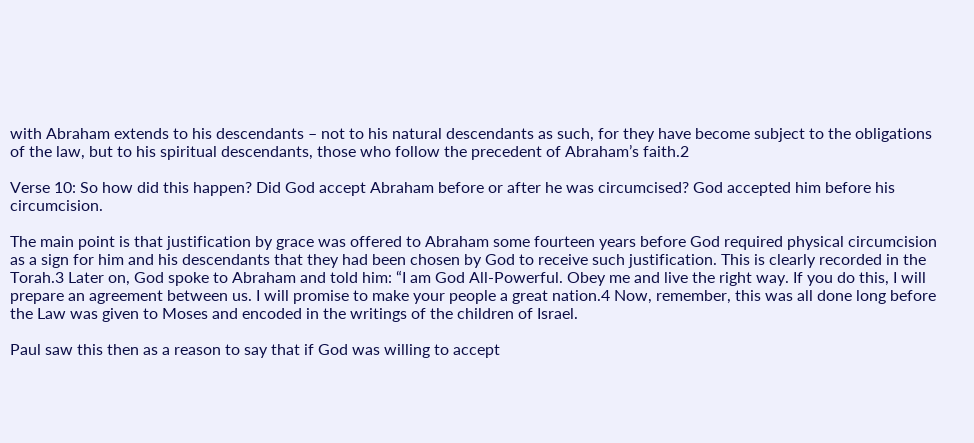with Abraham extends to his descendants – not to his natural descendants as such, for they have become subject to the obligations of the law, but to his spiritual descendants, those who follow the precedent of Abraham’s faith.2

Verse 10: So how did this happen? Did God accept Abraham before or after he was circumcised? God accepted him before his circumcision.

The main point is that justification by grace was offered to Abraham some fourteen years before God required physical circumcision as a sign for him and his descendants that they had been chosen by God to receive such justification. This is clearly recorded in the Torah.3 Later on, God spoke to Abraham and told him: “I am God All-Powerful. Obey me and live the right way. If you do this, I will prepare an agreement between us. I will promise to make your people a great nation.4 Now, remember, this was all done long before the Law was given to Moses and encoded in the writings of the children of Israel.

Paul saw this then as a reason to say that if God was willing to accept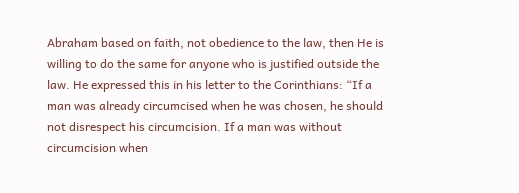Abraham based on faith, not obedience to the law, then He is willing to do the same for anyone who is justified outside the law. He expressed this in his letter to the Corinthians: “If a man was already circumcised when he was chosen, he should not disrespect his circumcision. If a man was without circumcision when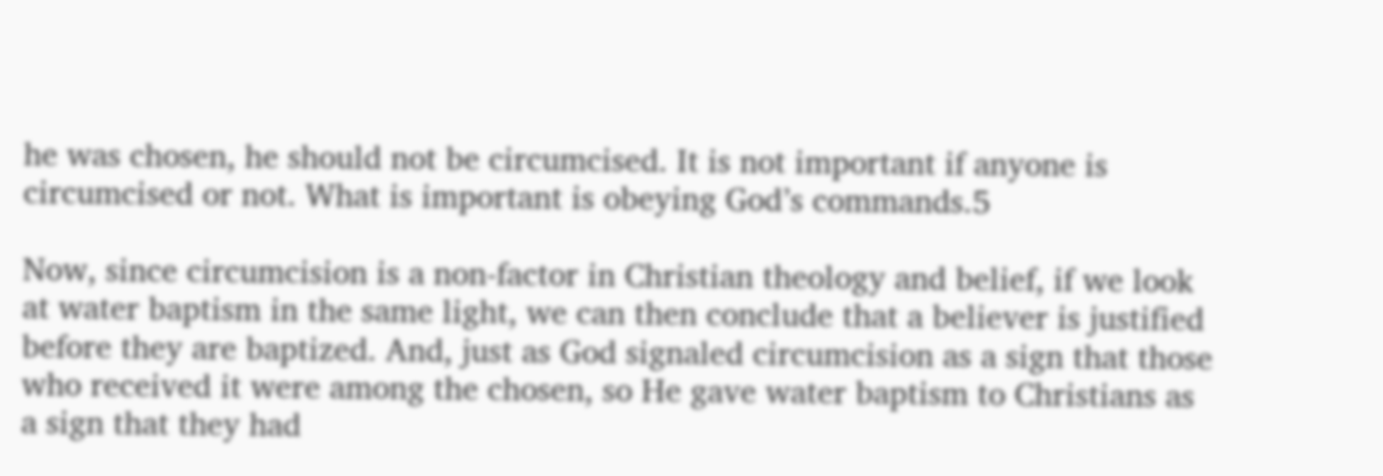he was chosen, he should not be circumcised. It is not important if anyone is circumcised or not. What is important is obeying God’s commands.5

Now, since circumcision is a non-factor in Christian theology and belief, if we look at water baptism in the same light, we can then conclude that a believer is justified before they are baptized. And, just as God signaled circumcision as a sign that those who received it were among the chosen, so He gave water baptism to Christians as a sign that they had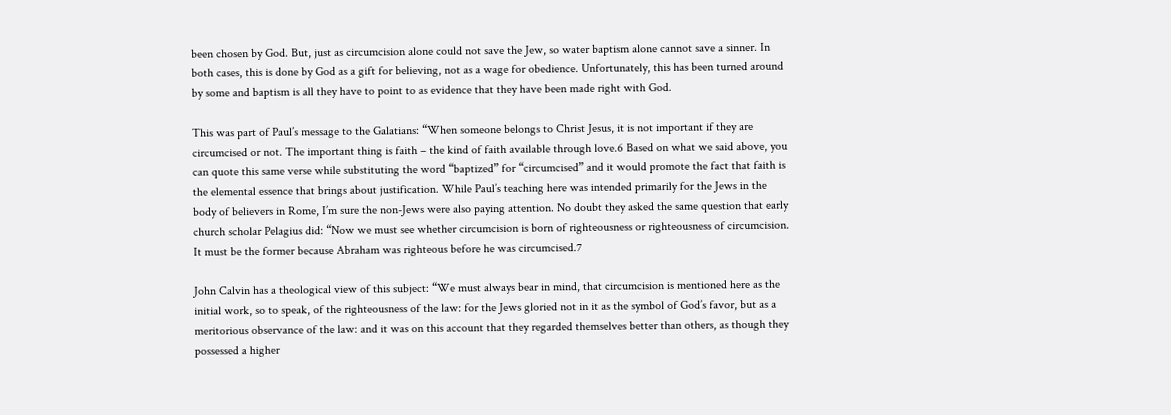been chosen by God. But, just as circumcision alone could not save the Jew, so water baptism alone cannot save a sinner. In both cases, this is done by God as a gift for believing, not as a wage for obedience. Unfortunately, this has been turned around by some and baptism is all they have to point to as evidence that they have been made right with God.

This was part of Paul’s message to the Galatians: “When someone belongs to Christ Jesus, it is not important if they are circumcised or not. The important thing is faith – the kind of faith available through love.6 Based on what we said above, you can quote this same verse while substituting the word “baptized” for “circumcised” and it would promote the fact that faith is the elemental essence that brings about justification. While Paul’s teaching here was intended primarily for the Jews in the body of believers in Rome, I’m sure the non-Jews were also paying attention. No doubt they asked the same question that early church scholar Pelagius did: “Now we must see whether circumcision is born of righteousness or righteousness of circumcision. It must be the former because Abraham was righteous before he was circumcised.7

John Calvin has a theological view of this subject: “We must always bear in mind, that circumcision is mentioned here as the initial work, so to speak, of the righteousness of the law: for the Jews gloried not in it as the symbol of God’s favor, but as a meritorious observance of the law: and it was on this account that they regarded themselves better than others, as though they possessed a higher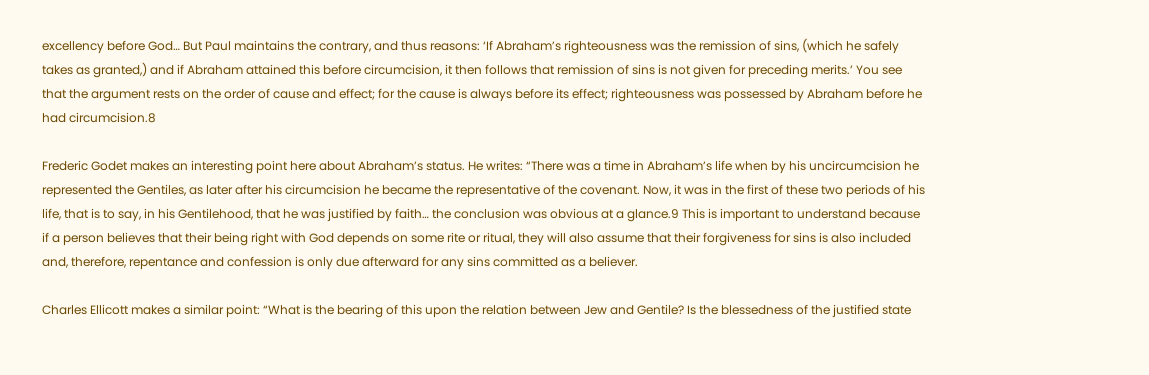excellency before God… But Paul maintains the contrary, and thus reasons: ‘If Abraham’s righteousness was the remission of sins, (which he safely takes as granted,) and if Abraham attained this before circumcision, it then follows that remission of sins is not given for preceding merits.’ You see that the argument rests on the order of cause and effect; for the cause is always before its effect; righteousness was possessed by Abraham before he had circumcision.8

Frederic Godet makes an interesting point here about Abraham’s status. He writes: “There was a time in Abraham’s life when by his uncircumcision he represented the Gentiles, as later after his circumcision he became the representative of the covenant. Now, it was in the first of these two periods of his life, that is to say, in his Gentilehood, that he was justified by faith… the conclusion was obvious at a glance.9 This is important to understand because if a person believes that their being right with God depends on some rite or ritual, they will also assume that their forgiveness for sins is also included and, therefore, repentance and confession is only due afterward for any sins committed as a believer.

Charles Ellicott makes a similar point: “What is the bearing of this upon the relation between Jew and Gentile? Is the blessedness of the justified state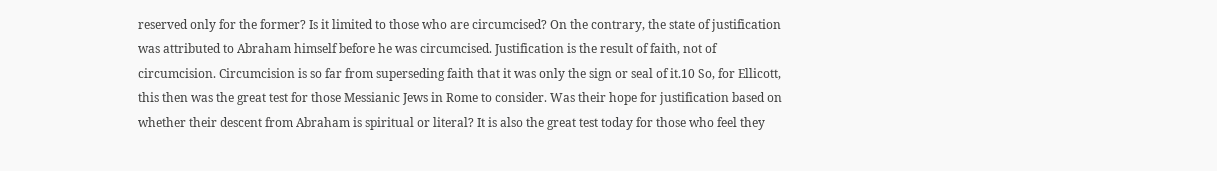reserved only for the former? Is it limited to those who are circumcised? On the contrary, the state of justification was attributed to Abraham himself before he was circumcised. Justification is the result of faith, not of circumcision. Circumcision is so far from superseding faith that it was only the sign or seal of it.10 So, for Ellicott, this then was the great test for those Messianic Jews in Rome to consider. Was their hope for justification based on whether their descent from Abraham is spiritual or literal? It is also the great test today for those who feel they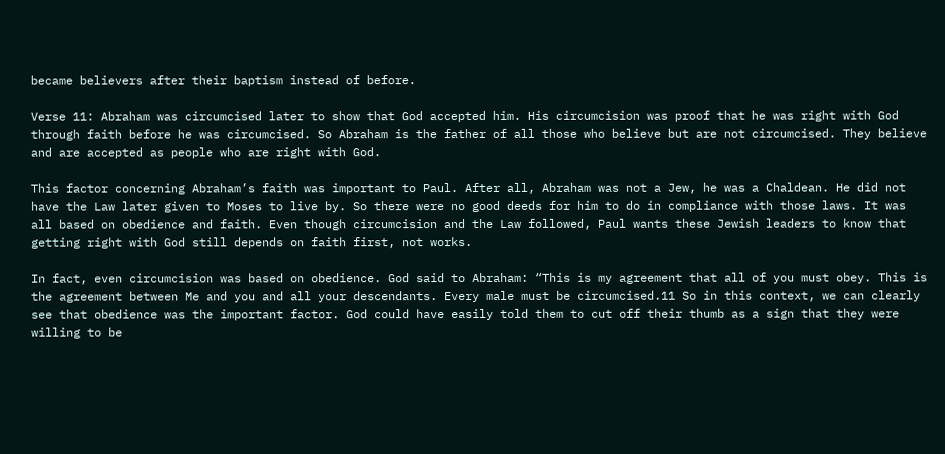became believers after their baptism instead of before.

Verse 11: Abraham was circumcised later to show that God accepted him. His circumcision was proof that he was right with God through faith before he was circumcised. So Abraham is the father of all those who believe but are not circumcised. They believe and are accepted as people who are right with God.

This factor concerning Abraham’s faith was important to Paul. After all, Abraham was not a Jew, he was a Chaldean. He did not have the Law later given to Moses to live by. So there were no good deeds for him to do in compliance with those laws. It was all based on obedience and faith. Even though circumcision and the Law followed, Paul wants these Jewish leaders to know that getting right with God still depends on faith first, not works.

In fact, even circumcision was based on obedience. God said to Abraham: “This is my agreement that all of you must obey. This is the agreement between Me and you and all your descendants. Every male must be circumcised.11 So in this context, we can clearly see that obedience was the important factor. God could have easily told them to cut off their thumb as a sign that they were willing to be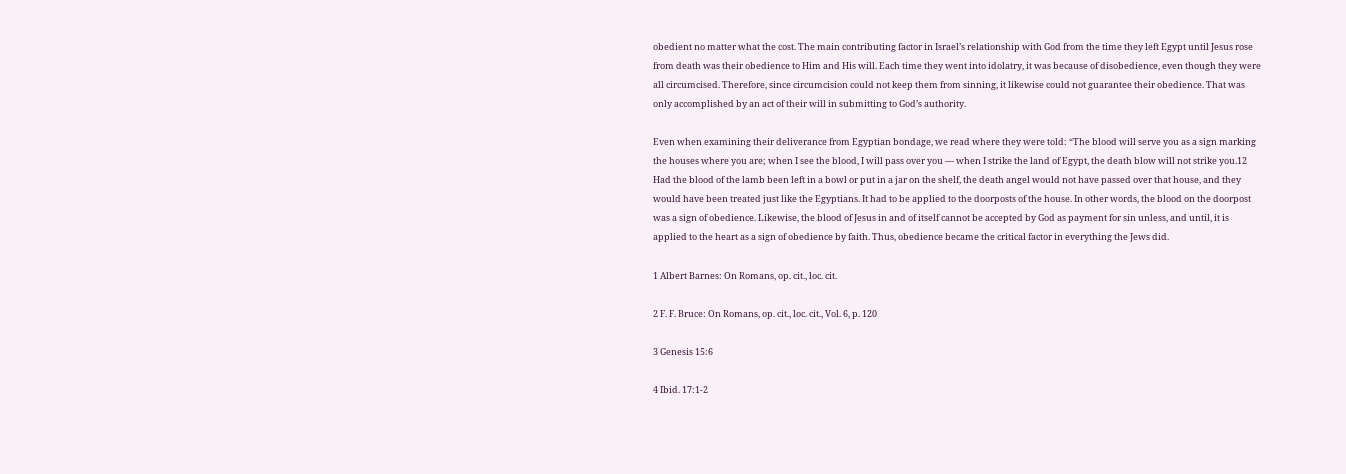obedient no matter what the cost. The main contributing factor in Israel’s relationship with God from the time they left Egypt until Jesus rose from death was their obedience to Him and His will. Each time they went into idolatry, it was because of disobedience, even though they were all circumcised. Therefore, since circumcision could not keep them from sinning, it likewise could not guarantee their obedience. That was only accomplished by an act of their will in submitting to God’s authority.

Even when examining their deliverance from Egyptian bondage, we read where they were told: “The blood will serve you as a sign marking the houses where you are; when I see the blood, I will pass over you — when I strike the land of Egypt, the death blow will not strike you.12 Had the blood of the lamb been left in a bowl or put in a jar on the shelf, the death angel would not have passed over that house, and they would have been treated just like the Egyptians. It had to be applied to the doorposts of the house. In other words, the blood on the doorpost was a sign of obedience. Likewise, the blood of Jesus in and of itself cannot be accepted by God as payment for sin unless, and until, it is applied to the heart as a sign of obedience by faith. Thus, obedience became the critical factor in everything the Jews did.

1 Albert Barnes: On Romans, op. cit., loc. cit.

2 F. F. Bruce: On Romans, op. cit., loc. cit., Vol. 6, p. 120

3 Genesis 15:6

4 Ibid. 17:1-2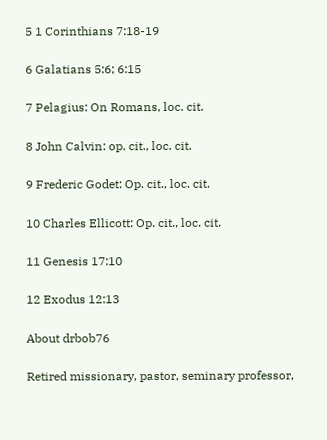5 1 Corinthians 7:18-19

6 Galatians 5:6; 6:15

7 Pelagius: On Romans, loc. cit.

8 John Calvin: op. cit., loc. cit.

9 Frederic Godet: Op. cit., loc. cit.

10 Charles Ellicott: Op. cit., loc. cit.

11 Genesis 17:10

12 Exodus 12:13

About drbob76

Retired missionary, pastor, seminary professor,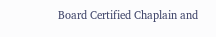Board Certified Chaplain and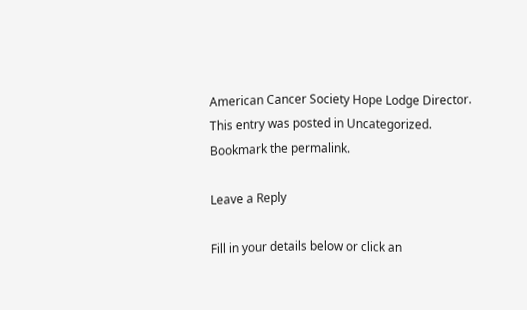American Cancer Society Hope Lodge Director.
This entry was posted in Uncategorized. Bookmark the permalink.

Leave a Reply

Fill in your details below or click an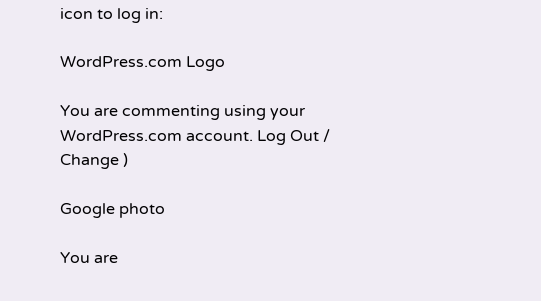icon to log in:

WordPress.com Logo

You are commenting using your WordPress.com account. Log Out /  Change )

Google photo

You are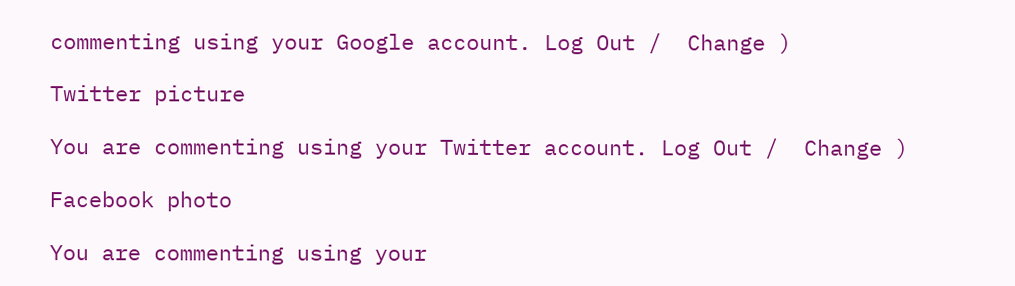commenting using your Google account. Log Out /  Change )

Twitter picture

You are commenting using your Twitter account. Log Out /  Change )

Facebook photo

You are commenting using your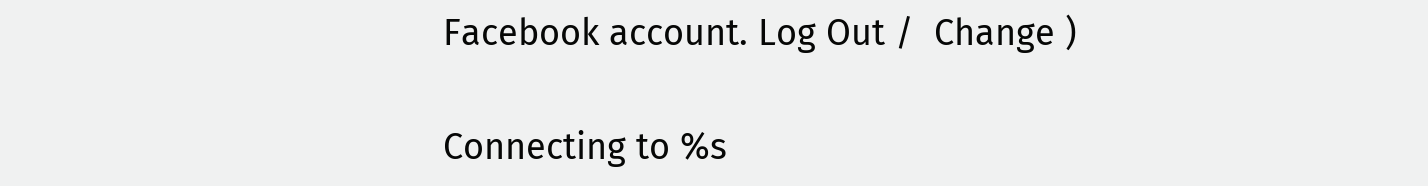Facebook account. Log Out /  Change )

Connecting to %s